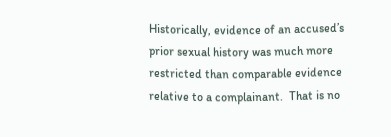Historically, evidence of an accused’s prior sexual history was much more restricted than comparable evidence relative to a complainant.  That is no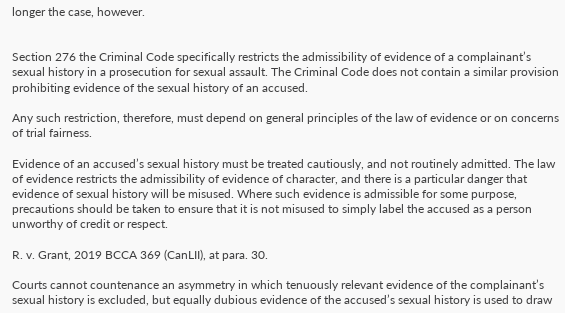longer the case, however.


Section 276 the Criminal Code specifically restricts the admissibility of evidence of a complainant’s sexual history in a prosecution for sexual assault. The Criminal Code does not contain a similar provision prohibiting evidence of the sexual history of an accused.

Any such restriction, therefore, must depend on general principles of the law of evidence or on concerns of trial fairness.

Evidence of an accused’s sexual history must be treated cautiously, and not routinely admitted. The law of evidence restricts the admissibility of evidence of character, and there is a particular danger that evidence of sexual history will be misused. Where such evidence is admissible for some purpose, precautions should be taken to ensure that it is not misused to simply label the accused as a person unworthy of credit or respect.

R. v. Grant, 2019 BCCA 369 (CanLII), at para. 30.

Courts cannot countenance an asymmetry in which tenuously relevant evidence of the complainant’s sexual history is excluded, but equally dubious evidence of the accused’s sexual history is used to draw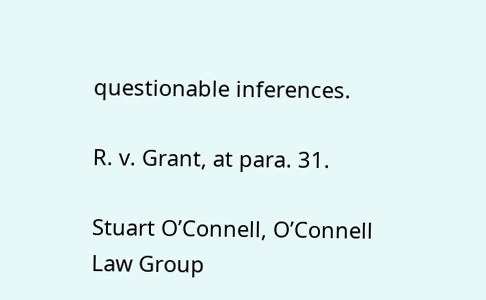questionable inferences.

R. v. Grant, at para. 31.

Stuart O’Connell, O’Connell Law Group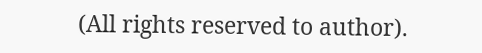(All rights reserved to author).